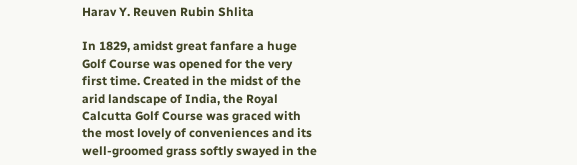Harav Y. Reuven Rubin Shlita

In 1829, amidst great fanfare a huge Golf Course was opened for the very first time. Created in the midst of the arid landscape of India, the Royal Calcutta Golf Course was graced with the most lovely of conveniences and its well-groomed grass softly swayed in the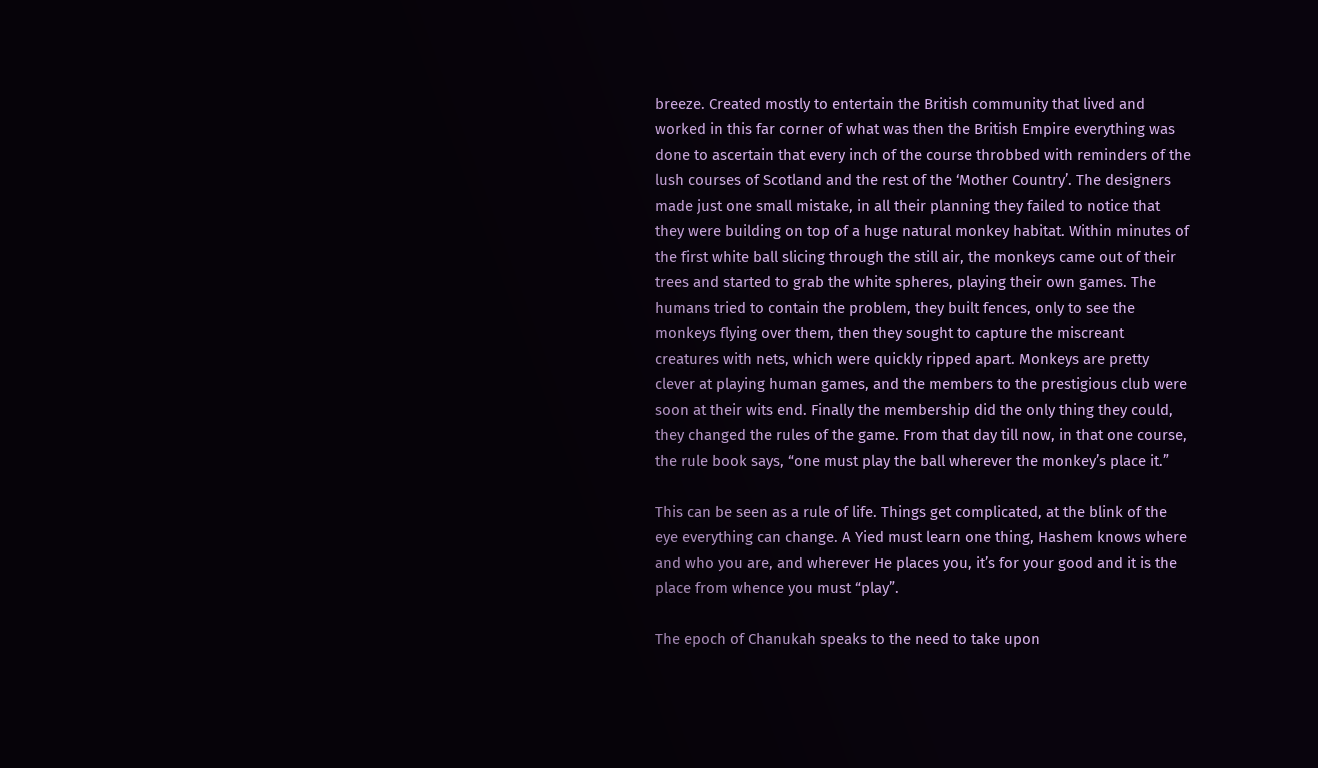breeze. Created mostly to entertain the British community that lived and worked in this far corner of what was then the British Empire everything was done to ascertain that every inch of the course throbbed with reminders of the lush courses of Scotland and the rest of the ‘Mother Country’. The designers made just one small mistake, in all their planning they failed to notice that they were building on top of a huge natural monkey habitat. Within minutes of the first white ball slicing through the still air, the monkeys came out of their trees and started to grab the white spheres, playing their own games. The humans tried to contain the problem, they built fences, only to see the monkeys flying over them, then they sought to capture the miscreant creatures with nets, which were quickly ripped apart. Monkeys are pretty clever at playing human games, and the members to the prestigious club were soon at their wits end. Finally the membership did the only thing they could, they changed the rules of the game. From that day till now, in that one course, the rule book says, “one must play the ball wherever the monkey’s place it.”

This can be seen as a rule of life. Things get complicated, at the blink of the eye everything can change. A Yied must learn one thing, Hashem knows where and who you are, and wherever He places you, it’s for your good and it is the place from whence you must “play”.

The epoch of Chanukah speaks to the need to take upon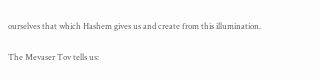ourselves that which Hashem gives us and create from this illumination.

The Mevaser Tov tells us: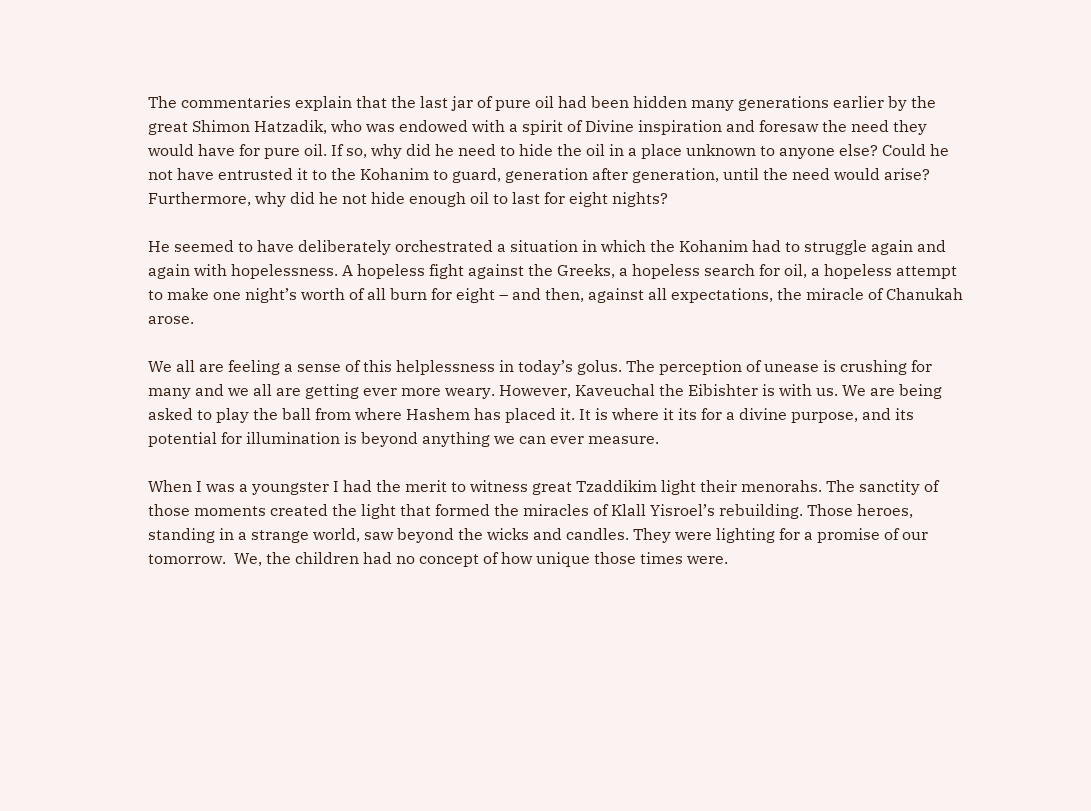The commentaries explain that the last jar of pure oil had been hidden many generations earlier by the great Shimon Hatzadik, who was endowed with a spirit of Divine inspiration and foresaw the need they would have for pure oil. If so, why did he need to hide the oil in a place unknown to anyone else? Could he not have entrusted it to the Kohanim to guard, generation after generation, until the need would arise? Furthermore, why did he not hide enough oil to last for eight nights?

He seemed to have deliberately orchestrated a situation in which the Kohanim had to struggle again and again with hopelessness. A hopeless fight against the Greeks, a hopeless search for oil, a hopeless attempt to make one night’s worth of all burn for eight – and then, against all expectations, the miracle of Chanukah arose.

We all are feeling a sense of this helplessness in today’s golus. The perception of unease is crushing for many and we all are getting ever more weary. However, Kaveuchal the Eibishter is with us. We are being asked to play the ball from where Hashem has placed it. It is where it its for a divine purpose, and its potential for illumination is beyond anything we can ever measure.

When I was a youngster I had the merit to witness great Tzaddikim light their menorahs. The sanctity of those moments created the light that formed the miracles of Klall Yisroel’s rebuilding. Those heroes, standing in a strange world, saw beyond the wicks and candles. They were lighting for a promise of our tomorrow.  We, the children had no concept of how unique those times were.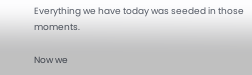Everything we have today was seeded in those moments.

Now we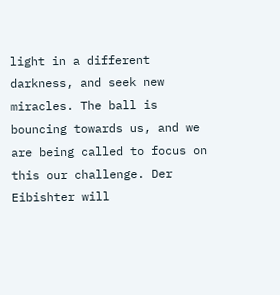light in a different darkness, and seek new miracles. The ball is bouncing towards us, and we are being called to focus on this our challenge. Der Eibishter will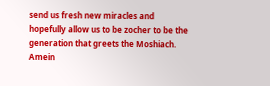send us fresh new miracles and hopefully allow us to be zocher to be the generation that greets the Moshiach. Amein